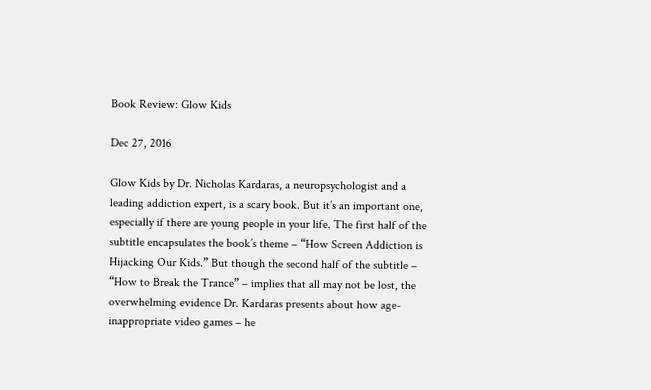Book Review: Glow Kids

Dec 27, 2016

Glow Kids by Dr. Nicholas Kardaras, a neuropsychologist and a leading addiction expert, is a scary book. But it’s an important one, especially if there are young people in your life. The first half of the subtitle encapsulates the book’s theme – “How Screen Addiction is Hijacking Our Kids.” But though the second half of the subtitle – “How to Break the Trance” – implies that all may not be lost, the overwhelming evidence Dr. Kardaras presents about how age-inappropriate video games – he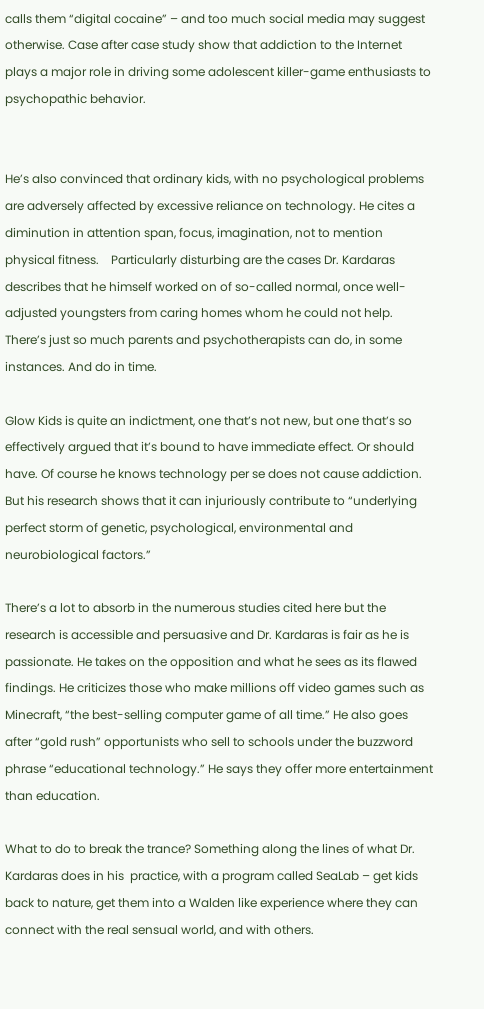calls them “digital cocaine” – and too much social media may suggest otherwise. Case after case study show that addiction to the Internet plays a major role in driving some adolescent killer-game enthusiasts to psychopathic behavior.


He’s also convinced that ordinary kids, with no psychological problems are adversely affected by excessive reliance on technology. He cites a diminution in attention span, focus, imagination, not to mention physical fitness.    Particularly disturbing are the cases Dr. Kardaras describes that he himself worked on of so-called normal, once well-adjusted youngsters from caring homes whom he could not help. There’s just so much parents and psychotherapists can do, in some instances. And do in time.

Glow Kids is quite an indictment, one that’s not new, but one that’s so effectively argued that it’s bound to have immediate effect. Or should have. Of course he knows technology per se does not cause addiction. But his research shows that it can injuriously contribute to “underlying perfect storm of genetic, psychological, environmental and neurobiological factors.”

There’s a lot to absorb in the numerous studies cited here but the research is accessible and persuasive and Dr. Kardaras is fair as he is passionate. He takes on the opposition and what he sees as its flawed findings. He criticizes those who make millions off video games such as Minecraft, “the best-selling computer game of all time.” He also goes after “gold rush” opportunists who sell to schools under the buzzword phrase “educational technology.” He says they offer more entertainment than education.

What to do to break the trance? Something along the lines of what Dr. Kardaras does in his  practice, with a program called SeaLab – get kids back to nature, get them into a Walden like experience where they can connect with the real sensual world, and with others.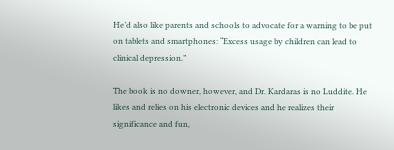He’d also like parents and schools to advocate for a warning to be put on tablets and smartphones: “Excess usage by children can lead to clinical depression.”

The book is no downer, however, and Dr. Kardaras is no Luddite. He likes and relies on his electronic devices and he realizes their significance and fun,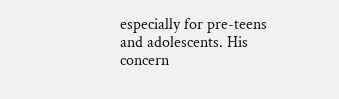especially for pre-teens and adolescents. His concern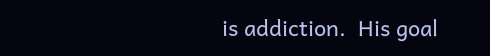is addiction.  His goal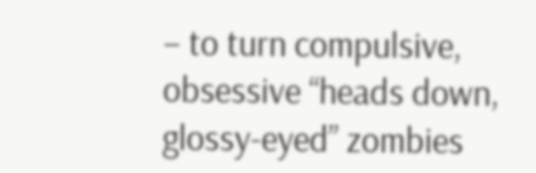– to turn compulsive, obsessive “heads down, glossy-eyed” zombies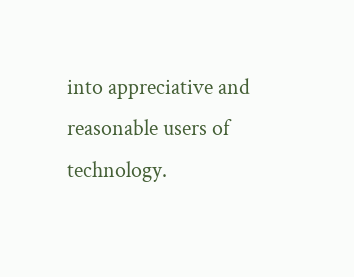into appreciative and reasonable users of technology.